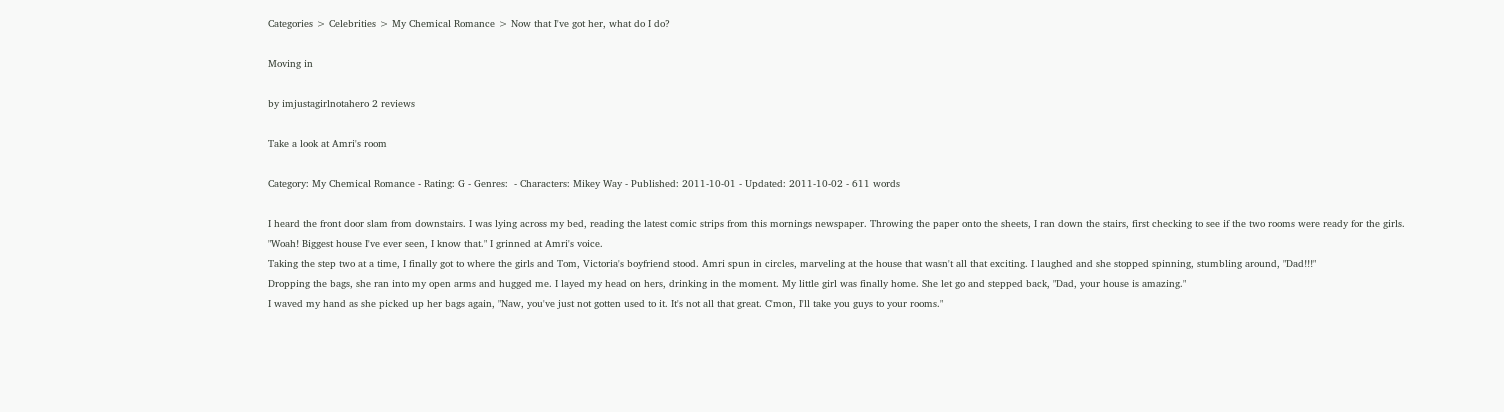Categories > Celebrities > My Chemical Romance > Now that I've got her, what do I do?

Moving in

by imjustagirlnotahero 2 reviews

Take a look at Amri's room

Category: My Chemical Romance - Rating: G - Genres:  - Characters: Mikey Way - Published: 2011-10-01 - Updated: 2011-10-02 - 611 words

I heard the front door slam from downstairs. I was lying across my bed, reading the latest comic strips from this mornings newspaper. Throwing the paper onto the sheets, I ran down the stairs, first checking to see if the two rooms were ready for the girls.
"Woah! Biggest house I've ever seen, I know that." I grinned at Amri's voice.
Taking the step two at a time, I finally got to where the girls and Tom, Victoria's boyfriend stood. Amri spun in circles, marveling at the house that wasn't all that exciting. I laughed and she stopped spinning, stumbling around, "Dad!!!"
Dropping the bags, she ran into my open arms and hugged me. I layed my head on hers, drinking in the moment. My little girl was finally home. She let go and stepped back, "Dad, your house is amazing."
I waved my hand as she picked up her bags again, "Naw, you've just not gotten used to it. It's not all that great. C'mon, I'll take you guys to your rooms."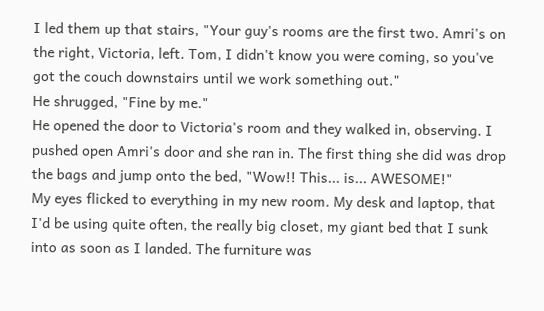I led them up that stairs, "Your guy's rooms are the first two. Amri's on the right, Victoria, left. Tom, I didn't know you were coming, so you've got the couch downstairs until we work something out."
He shrugged, "Fine by me."
He opened the door to Victoria's room and they walked in, observing. I pushed open Amri's door and she ran in. The first thing she did was drop the bags and jump onto the bed, "Wow!! This... is... AWESOME!"
My eyes flicked to everything in my new room. My desk and laptop, that I'd be using quite often, the really big closet, my giant bed that I sunk into as soon as I landed. The furniture was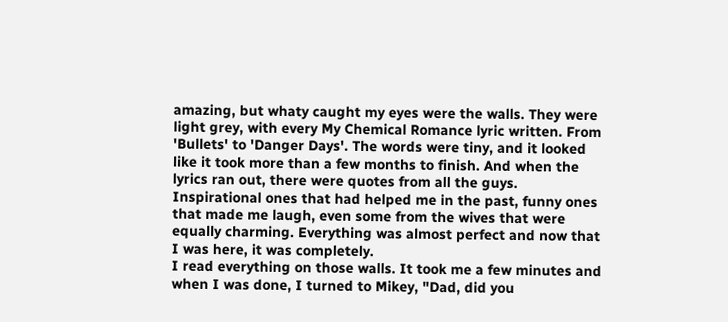amazing, but whaty caught my eyes were the walls. They were light grey, with every My Chemical Romance lyric written. From 'Bullets' to 'Danger Days'. The words were tiny, and it looked like it took more than a few months to finish. And when the lyrics ran out, there were quotes from all the guys. Inspirational ones that had helped me in the past, funny ones that made me laugh, even some from the wives that were equally charming. Everything was almost perfect and now that I was here, it was completely.
I read everything on those walls. It took me a few minutes and when I was done, I turned to Mikey, "Dad, did you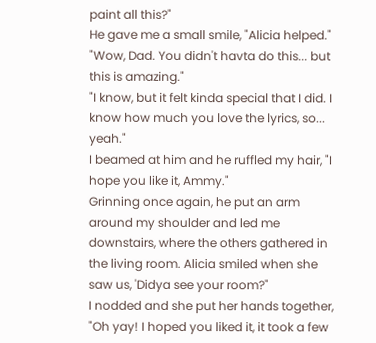paint all this?"
He gave me a small smile, "Alicia helped."
"Wow, Dad. You didn't havta do this... but this is amazing."
"I know, but it felt kinda special that I did. I know how much you love the lyrics, so... yeah."
I beamed at him and he ruffled my hair, "I hope you like it, Ammy."
Grinning once again, he put an arm around my shoulder and led me downstairs, where the others gathered in the living room. Alicia smiled when she saw us, 'Didya see your room?"
I nodded and she put her hands together, "Oh yay! I hoped you liked it, it took a few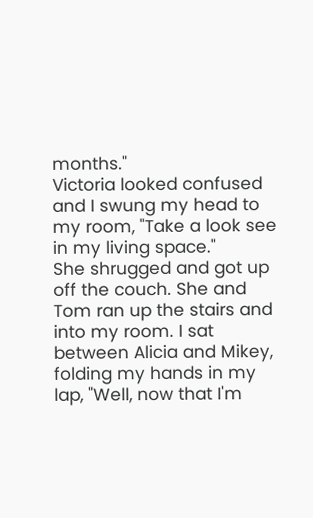months."
Victoria looked confused and I swung my head to my room, "Take a look see in my living space."
She shrugged and got up off the couch. She and Tom ran up the stairs and into my room. I sat between Alicia and Mikey, folding my hands in my lap, "Well, now that I'm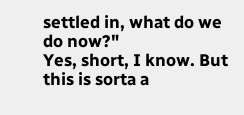settled in, what do we do now?"
Yes, short, I know. But this is sorta a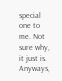special one to me. Not sure why, it just is.
Anyways,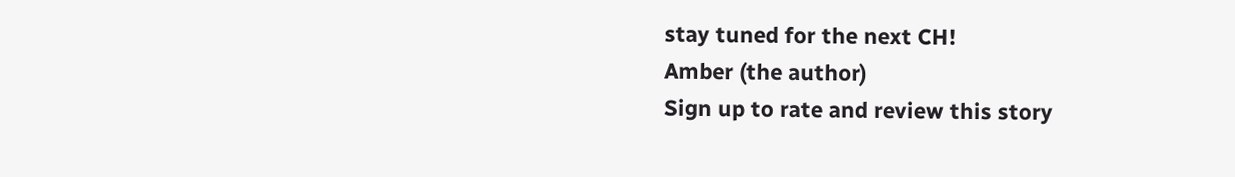stay tuned for the next CH!
Amber (the author)
Sign up to rate and review this story